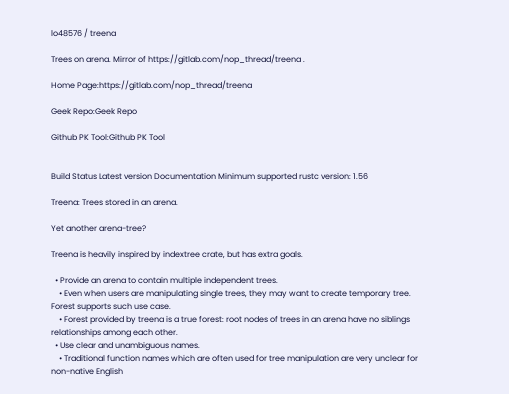lo48576 / treena

Trees on arena. Mirror of https://gitlab.com/nop_thread/treena .

Home Page:https://gitlab.com/nop_thread/treena

Geek Repo:Geek Repo

Github PK Tool:Github PK Tool


Build Status Latest version Documentation Minimum supported rustc version: 1.56

Treena: Trees stored in an arena.

Yet another arena-tree?

Treena is heavily inspired by indextree crate, but has extra goals.

  • Provide an arena to contain multiple independent trees.
    • Even when users are manipulating single trees, they may want to create temporary tree. Forest supports such use case.
    • Forest provided by treena is a true forest: root nodes of trees in an arena have no siblings relationships among each other.
  • Use clear and unambiguous names.
    • Traditional function names which are often used for tree manipulation are very unclear for non-native English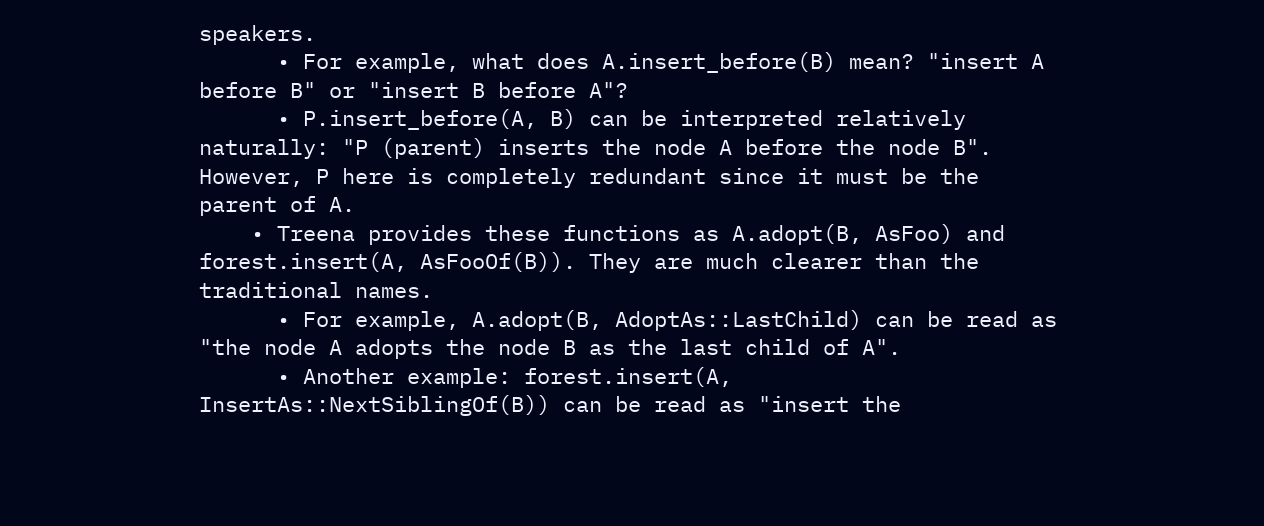speakers.
      • For example, what does A.insert_before(B) mean? "insert A before B" or "insert B before A"?
      • P.insert_before(A, B) can be interpreted relatively naturally: "P (parent) inserts the node A before the node B". However, P here is completely redundant since it must be the parent of A.
    • Treena provides these functions as A.adopt(B, AsFoo) and forest.insert(A, AsFooOf(B)). They are much clearer than the traditional names.
      • For example, A.adopt(B, AdoptAs::LastChild) can be read as "the node A adopts the node B as the last child of A".
      • Another example: forest.insert(A, InsertAs::NextSiblingOf(B)) can be read as "insert the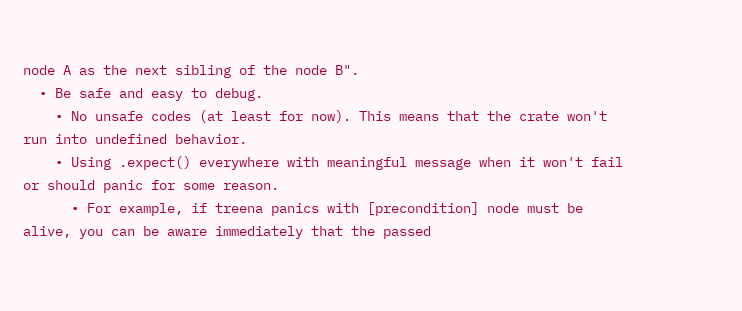node A as the next sibling of the node B".
  • Be safe and easy to debug.
    • No unsafe codes (at least for now). This means that the crate won't run into undefined behavior.
    • Using .expect() everywhere with meaningful message when it won't fail or should panic for some reason.
      • For example, if treena panics with [precondition] node must be alive, you can be aware immediately that the passed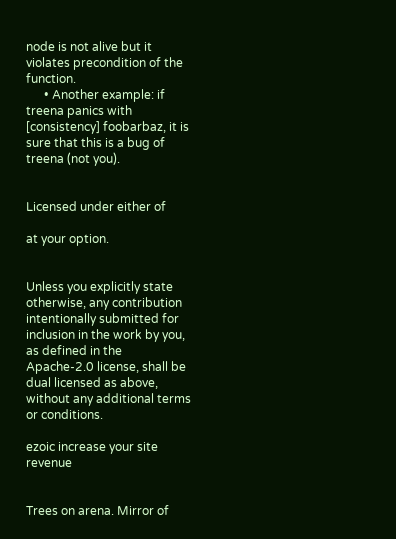node is not alive but it violates precondition of the function.
      • Another example: if treena panics with [consistency] foobarbaz, it is sure that this is a bug of treena (not you).


Licensed under either of

at your option.


Unless you explicitly state otherwise, any contribution intentionally submitted for inclusion in the work by you, as defined in the Apache-2.0 license, shall be dual licensed as above, without any additional terms or conditions.

ezoic increase your site revenue


Trees on arena. Mirror of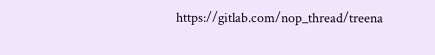https://gitlab.com/nop_thread/treena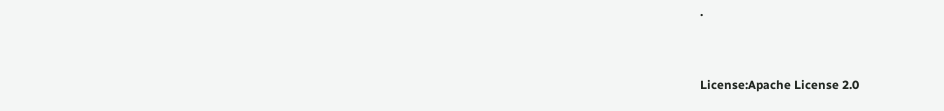.


License:Apache License 2.0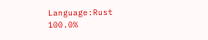Language:Rust 100.0%